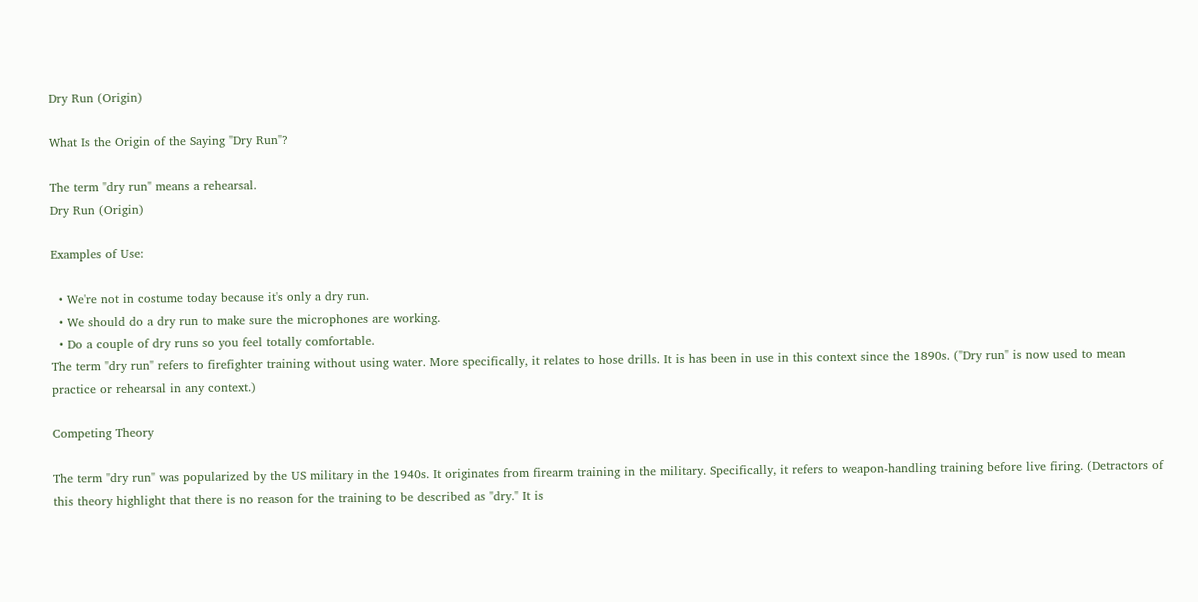Dry Run (Origin)

What Is the Origin of the Saying "Dry Run"?

The term "dry run" means a rehearsal.
Dry Run (Origin)

Examples of Use:

  • We're not in costume today because it's only a dry run.
  • We should do a dry run to make sure the microphones are working.
  • Do a couple of dry runs so you feel totally comfortable.
The term "dry run" refers to firefighter training without using water. More specifically, it relates to hose drills. It is has been in use in this context since the 1890s. ("Dry run" is now used to mean practice or rehearsal in any context.)

Competing Theory

The term "dry run" was popularized by the US military in the 1940s. It originates from firearm training in the military. Specifically, it refers to weapon-handling training before live firing. (Detractors of this theory highlight that there is no reason for the training to be described as "dry." It is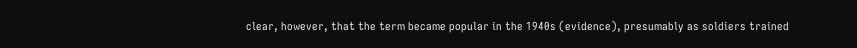clear, however, that the term became popular in the 1940s (evidence), presumably as soldiers trained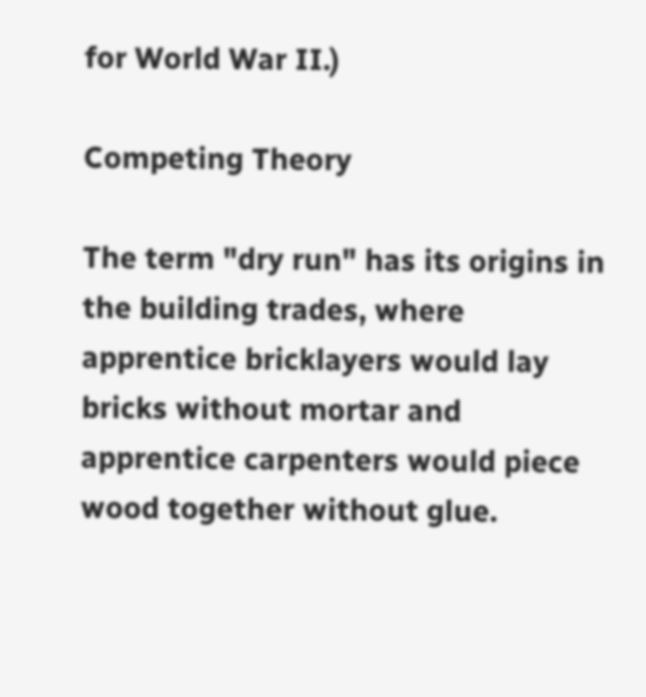for World War II.)

Competing Theory

The term "dry run" has its origins in the building trades, where apprentice bricklayers would lay bricks without mortar and apprentice carpenters would piece wood together without glue.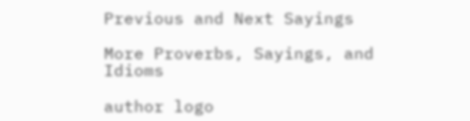Previous and Next Sayings

More Proverbs, Sayings, and Idioms

author logo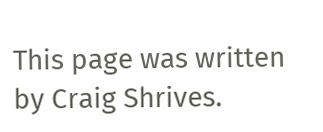This page was written by Craig Shrives.